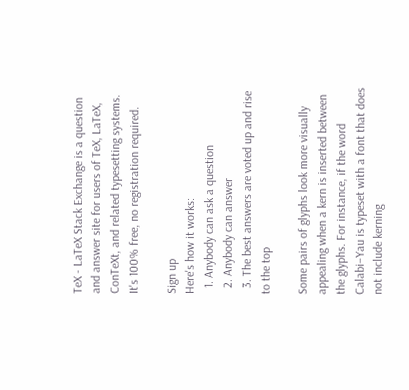TeX - LaTeX Stack Exchange is a question and answer site for users of TeX, LaTeX, ConTeXt, and related typesetting systems. It's 100% free, no registration required.

Sign up
Here's how it works:
  1. Anybody can ask a question
  2. Anybody can answer
  3. The best answers are voted up and rise to the top

Some pairs of glyphs look more visually appealing when a kern is inserted between the glyphs. For instance, if the word Calabi–Yau is typeset with a font that does not include kerning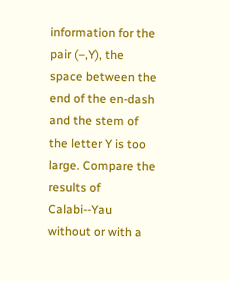information for the pair (–,Y), the space between the end of the en-dash and the stem of the letter Y is too large. Compare the results of Calabi--Yau without or with a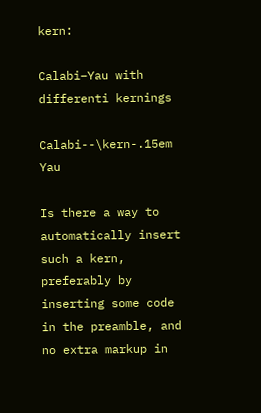kern:

Calabi–Yau with differenti kernings

Calabi--\kern-.15em Yau

Is there a way to automatically insert such a kern, preferably by inserting some code in the preamble, and no extra markup in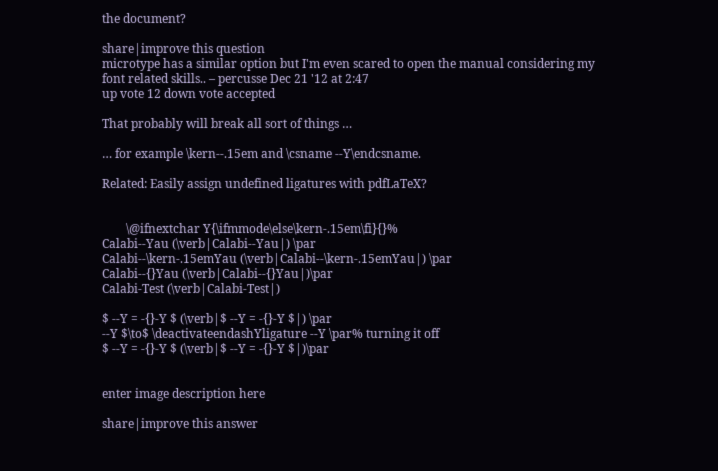the document?

share|improve this question
microtype has a similar option but I'm even scared to open the manual considering my font related skills.. – percusse Dec 21 '12 at 2:47
up vote 12 down vote accepted

That probably will break all sort of things …

… for example \kern--.15em and \csname --Y\endcsname.

Related: Easily assign undefined ligatures with pdfLaTeX?


        \@ifnextchar Y{\ifmmode\else\kern-.15em\fi}{}%
Calabi--Yau (\verb|Calabi--Yau|) \par
Calabi--\kern-.15emYau (\verb|Calabi--\kern-.15emYau|) \par
Calabi--{}Yau (\verb|Calabi--{}Yau|)\par
Calabi-Test (\verb|Calabi-Test|)

$ --Y = -{}-Y $ (\verb|$ --Y = -{}-Y $|) \par
--Y $\to$ \deactivateendashYligature --Y \par% turning it off
$ --Y = -{}-Y $ (\verb|$ --Y = -{}-Y $|)\par


enter image description here

share|improve this answer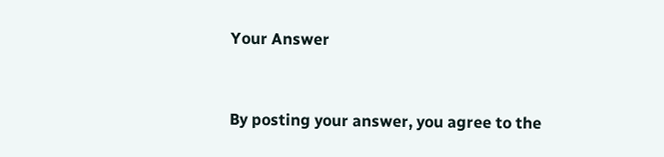Your Answer


By posting your answer, you agree to the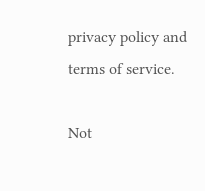privacy policy and terms of service.

Not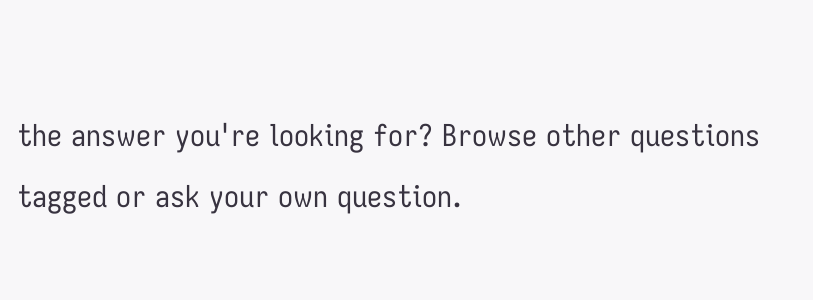the answer you're looking for? Browse other questions tagged or ask your own question.